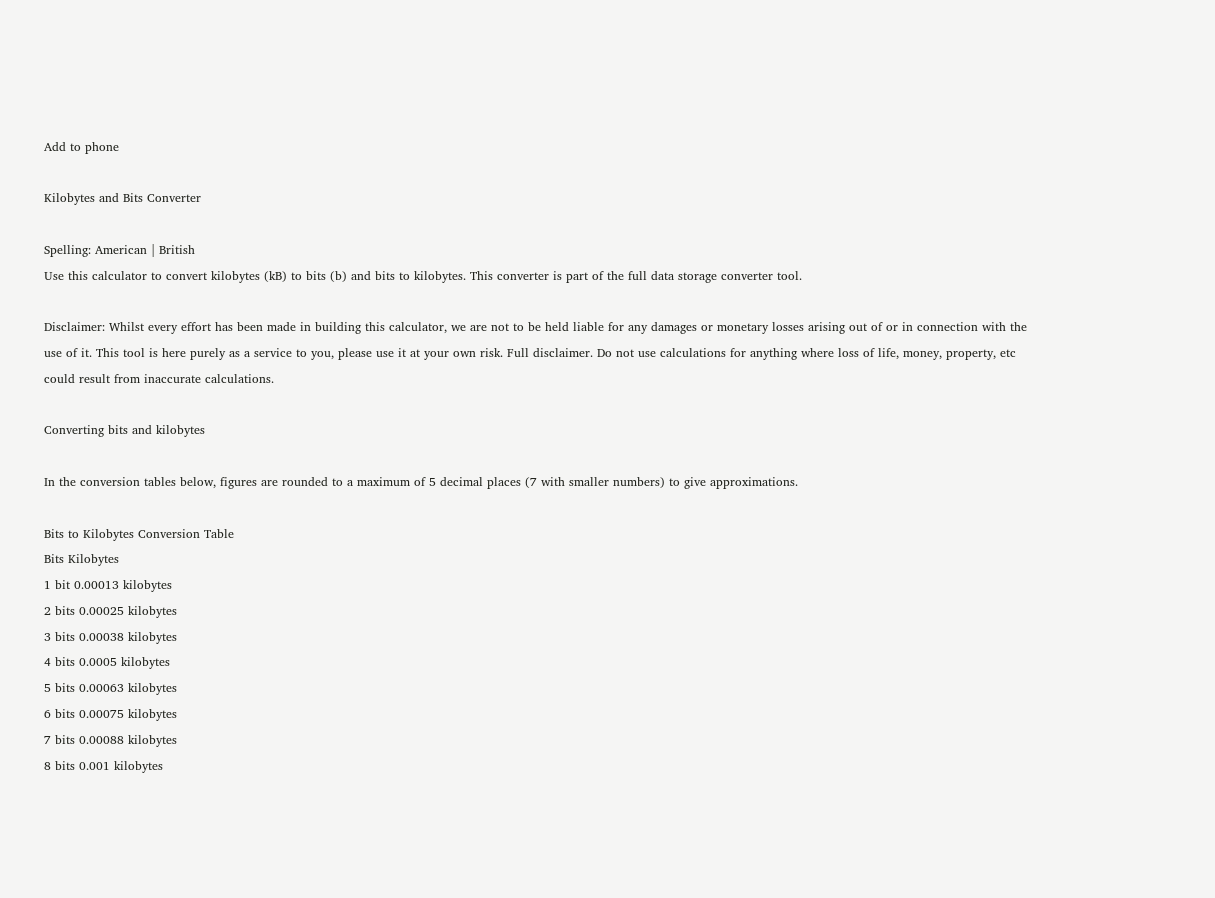Add to phone

Kilobytes and Bits Converter

Spelling: American | British
Use this calculator to convert kilobytes (kB) to bits (b) and bits to kilobytes. This converter is part of the full data storage converter tool.

Disclaimer: Whilst every effort has been made in building this calculator, we are not to be held liable for any damages or monetary losses arising out of or in connection with the use of it. This tool is here purely as a service to you, please use it at your own risk. Full disclaimer. Do not use calculations for anything where loss of life, money, property, etc could result from inaccurate calculations.

Converting bits and kilobytes

In the conversion tables below, figures are rounded to a maximum of 5 decimal places (7 with smaller numbers) to give approximations.

Bits to Kilobytes Conversion Table
Bits Kilobytes
1 bit 0.00013 kilobytes
2 bits 0.00025 kilobytes
3 bits 0.00038 kilobytes
4 bits 0.0005 kilobytes
5 bits 0.00063 kilobytes
6 bits 0.00075 kilobytes
7 bits 0.00088 kilobytes
8 bits 0.001 kilobytes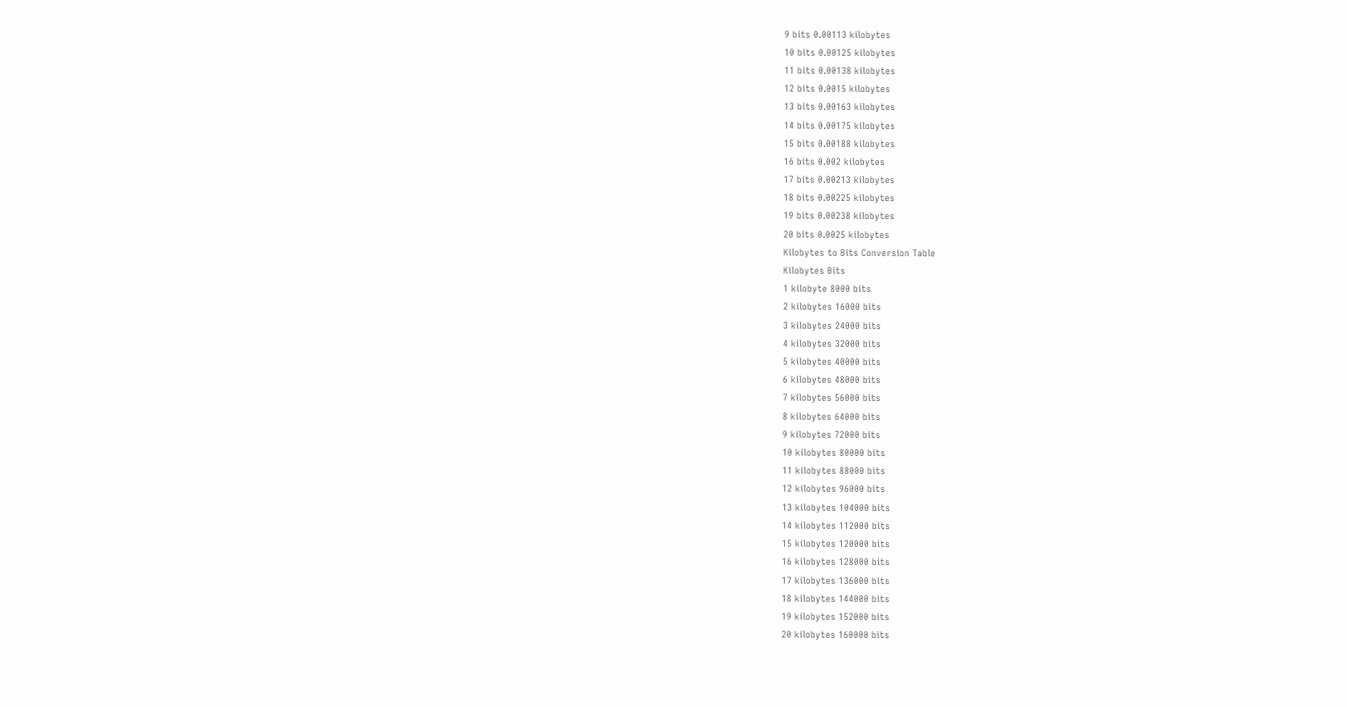9 bits 0.00113 kilobytes
10 bits 0.00125 kilobytes
11 bits 0.00138 kilobytes
12 bits 0.0015 kilobytes
13 bits 0.00163 kilobytes
14 bits 0.00175 kilobytes
15 bits 0.00188 kilobytes
16 bits 0.002 kilobytes
17 bits 0.00213 kilobytes
18 bits 0.00225 kilobytes
19 bits 0.00238 kilobytes
20 bits 0.0025 kilobytes
Kilobytes to Bits Conversion Table
Kilobytes Bits
1 kilobyte 8000 bits
2 kilobytes 16000 bits
3 kilobytes 24000 bits
4 kilobytes 32000 bits
5 kilobytes 40000 bits
6 kilobytes 48000 bits
7 kilobytes 56000 bits
8 kilobytes 64000 bits
9 kilobytes 72000 bits
10 kilobytes 80000 bits
11 kilobytes 88000 bits
12 kilobytes 96000 bits
13 kilobytes 104000 bits
14 kilobytes 112000 bits
15 kilobytes 120000 bits
16 kilobytes 128000 bits
17 kilobytes 136000 bits
18 kilobytes 144000 bits
19 kilobytes 152000 bits
20 kilobytes 160000 bits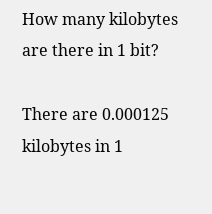How many kilobytes are there in 1 bit?

There are 0.000125 kilobytes in 1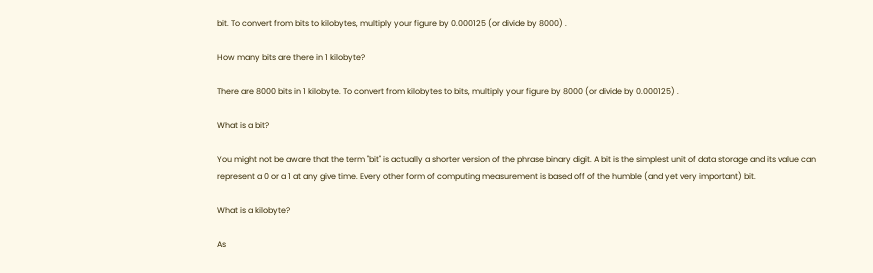bit. To convert from bits to kilobytes, multiply your figure by 0.000125 (or divide by 8000) .

How many bits are there in 1 kilobyte?

There are 8000 bits in 1 kilobyte. To convert from kilobytes to bits, multiply your figure by 8000 (or divide by 0.000125) .

What is a bit?

You might not be aware that the term "bit" is actually a shorter version of the phrase binary digit. A bit is the simplest unit of data storage and its value can represent a 0 or a 1 at any give time. Every other form of computing measurement is based off of the humble (and yet very important) bit.

What is a kilobyte?

As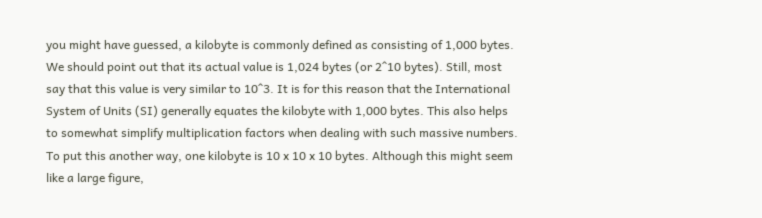you might have guessed, a kilobyte is commonly defined as consisting of 1,000 bytes. We should point out that its actual value is 1,024 bytes (or 2^10 bytes). Still, most say that this value is very similar to 10^3. It is for this reason that the International System of Units (SI) generally equates the kilobyte with 1,000 bytes. This also helps to somewhat simplify multiplication factors when dealing with such massive numbers. To put this another way, one kilobyte is 10 x 10 x 10 bytes. Although this might seem like a large figure,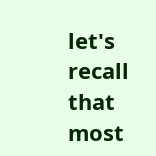let's recall that most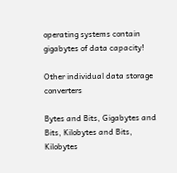operating systems contain gigabytes of data capacity!

Other individual data storage converters

Bytes and Bits, Gigabytes and Bits, Kilobytes and Bits, Kilobytes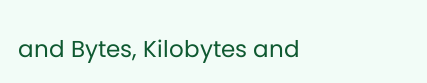and Bytes, Kilobytes and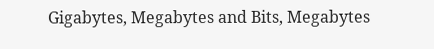Gigabytes, Megabytes and Bits, Megabytes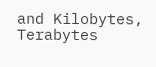and Kilobytes, Terabytes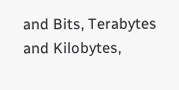and Bits, Terabytes and Kilobytes,